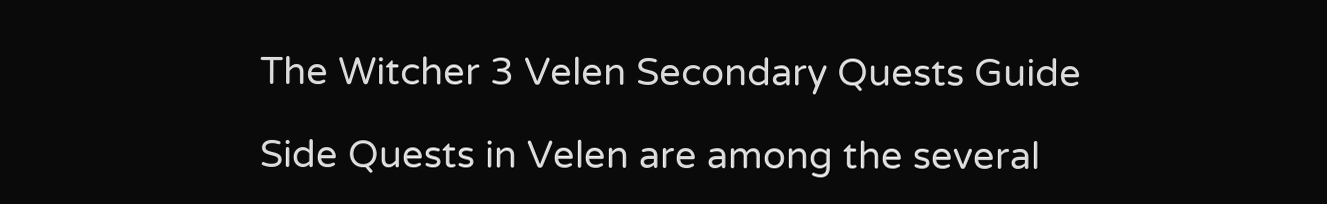The Witcher 3 Velen Secondary Quests Guide

Side Quests in Velen are among the several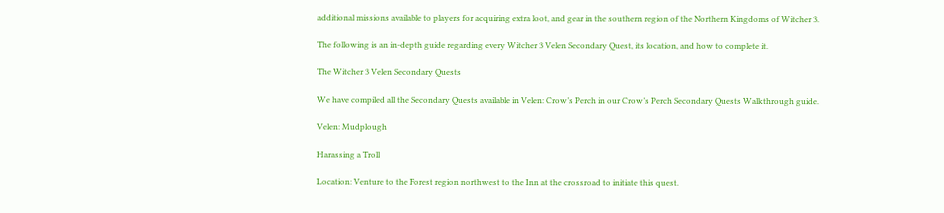additional missions available to players for acquiring extra loot, and gear in the southern region of the Northern Kingdoms of Witcher 3.

The following is an in-depth guide regarding every Witcher 3 Velen Secondary Quest, its location, and how to complete it.

The Witcher 3 Velen Secondary Quests

We have compiled all the Secondary Quests available in Velen: Crow’s Perch in our Crow’s Perch Secondary Quests Walkthrough guide.

Velen: Mudplough

Harassing a Troll

Location: Venture to the Forest region northwest to the Inn at the crossroad to initiate this quest.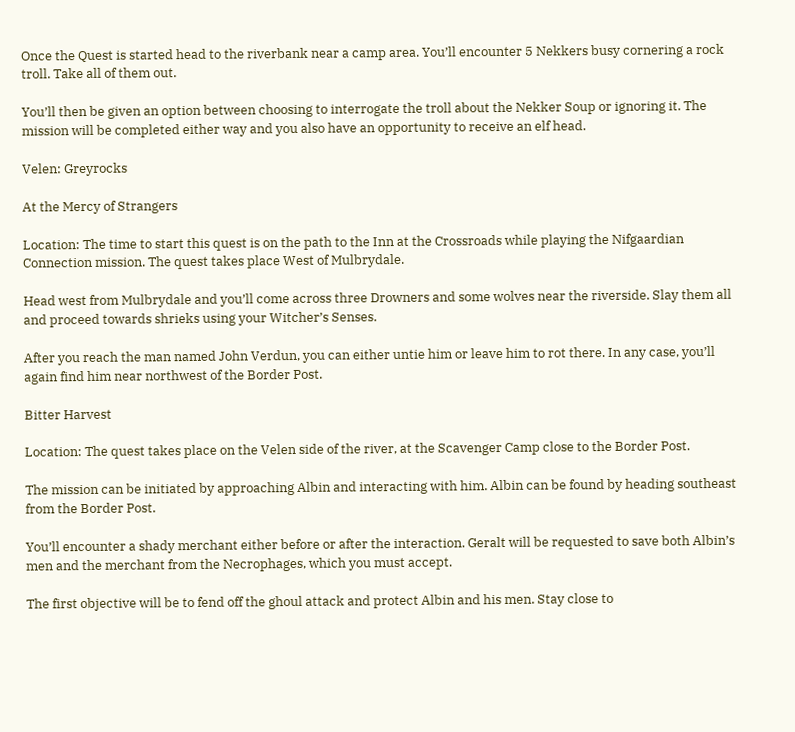Once the Quest is started head to the riverbank near a camp area. You’ll encounter 5 Nekkers busy cornering a rock troll. Take all of them out.

You’ll then be given an option between choosing to interrogate the troll about the Nekker Soup or ignoring it. The mission will be completed either way and you also have an opportunity to receive an elf head.

Velen: Greyrocks

At the Mercy of Strangers

Location: The time to start this quest is on the path to the Inn at the Crossroads while playing the Nifgaardian Connection mission. The quest takes place West of Mulbrydale.

Head west from Mulbrydale and you’ll come across three Drowners and some wolves near the riverside. Slay them all and proceed towards shrieks using your Witcher’s Senses.

After you reach the man named John Verdun, you can either untie him or leave him to rot there. In any case, you’ll again find him near northwest of the Border Post.

Bitter Harvest

Location: The quest takes place on the Velen side of the river, at the Scavenger Camp close to the Border Post.

The mission can be initiated by approaching Albin and interacting with him. Albin can be found by heading southeast from the Border Post.

You’ll encounter a shady merchant either before or after the interaction. Geralt will be requested to save both Albin’s men and the merchant from the Necrophages, which you must accept.

The first objective will be to fend off the ghoul attack and protect Albin and his men. Stay close to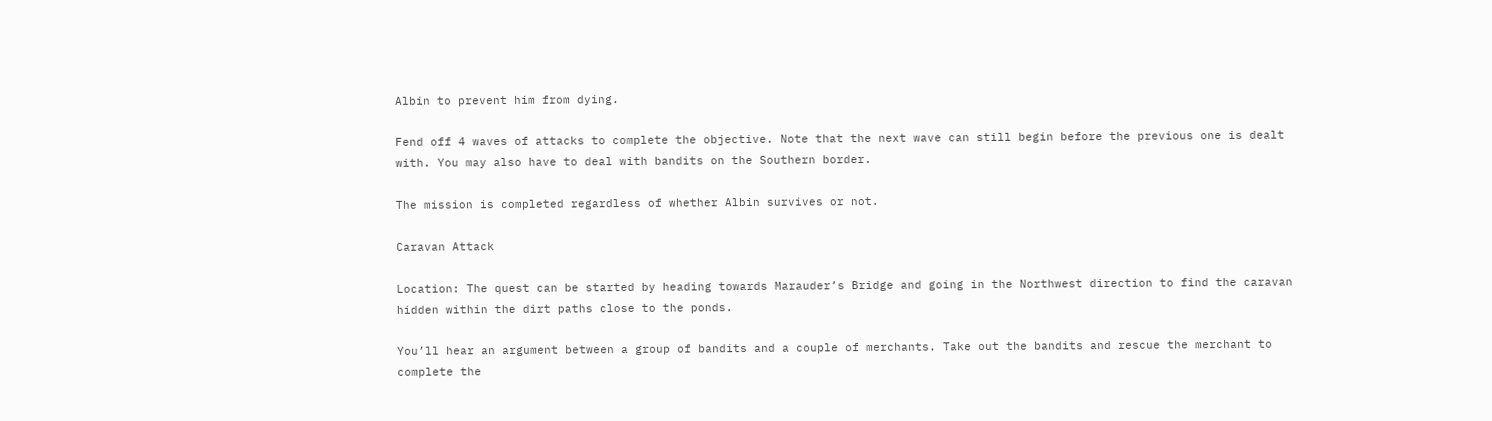Albin to prevent him from dying.

Fend off 4 waves of attacks to complete the objective. Note that the next wave can still begin before the previous one is dealt with. You may also have to deal with bandits on the Southern border.

The mission is completed regardless of whether Albin survives or not.

Caravan Attack

Location: The quest can be started by heading towards Marauder’s Bridge and going in the Northwest direction to find the caravan hidden within the dirt paths close to the ponds.

You’ll hear an argument between a group of bandits and a couple of merchants. Take out the bandits and rescue the merchant to complete the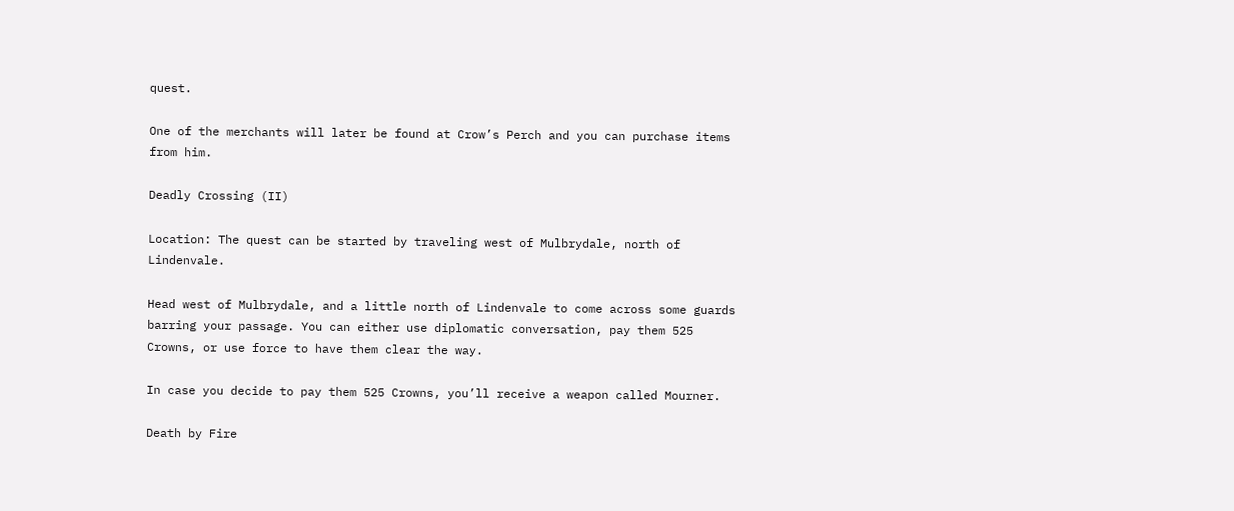quest.

One of the merchants will later be found at Crow’s Perch and you can purchase items from him.

Deadly Crossing (II)

Location: The quest can be started by traveling west of Mulbrydale, north of Lindenvale.

Head west of Mulbrydale, and a little north of Lindenvale to come across some guards barring your passage. You can either use diplomatic conversation, pay them 525 Crowns, or use force to have them clear the way.

In case you decide to pay them 525 Crowns, you’ll receive a weapon called Mourner.

Death by Fire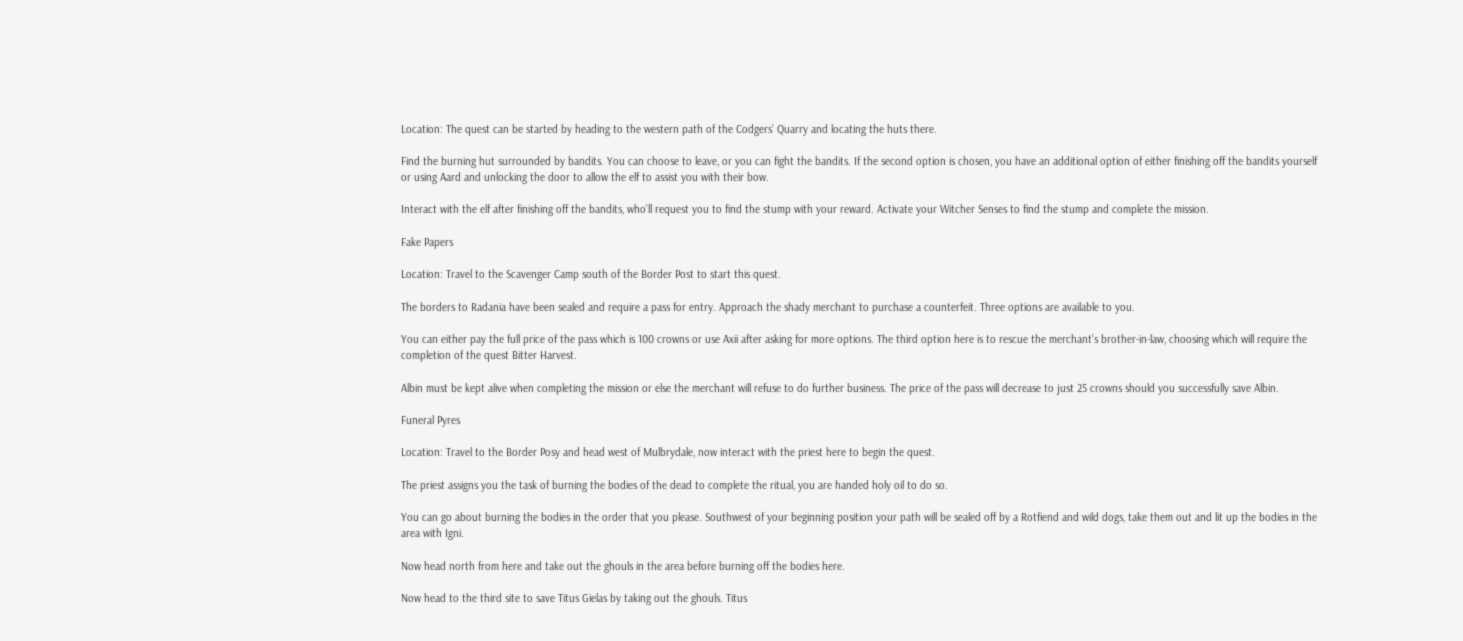Location: The quest can be started by heading to the western path of the Codgers’ Quarry and locating the huts there.

Find the burning hut surrounded by bandits. You can choose to leave, or you can fight the bandits. If the second option is chosen, you have an additional option of either finishing off the bandits yourself or using Aard and unlocking the door to allow the elf to assist you with their bow.

Interact with the elf after finishing off the bandits, who’ll request you to find the stump with your reward. Activate your Witcher Senses to find the stump and complete the mission.

Fake Papers

Location: Travel to the Scavenger Camp south of the Border Post to start this quest.

The borders to Radania have been sealed and require a pass for entry. Approach the shady merchant to purchase a counterfeit. Three options are available to you.

You can either pay the full price of the pass which is 100 crowns or use Axii after asking for more options. The third option here is to rescue the merchant’s brother-in-law, choosing which will require the completion of the quest Bitter Harvest.

Albin must be kept alive when completing the mission or else the merchant will refuse to do further business. The price of the pass will decrease to just 25 crowns should you successfully save Albin.

Funeral Pyres

Location: Travel to the Border Posy and head west of Mulbrydale, now interact with the priest here to begin the quest.

The priest assigns you the task of burning the bodies of the dead to complete the ritual, you are handed holy oil to do so.

You can go about burning the bodies in the order that you please. Southwest of your beginning position your path will be sealed off by a Rotfiend and wild dogs, take them out and lit up the bodies in the area with Igni.

Now head north from here and take out the ghouls in the area before burning off the bodies here.

Now head to the third site to save Titus Gielas by taking out the ghouls. Titus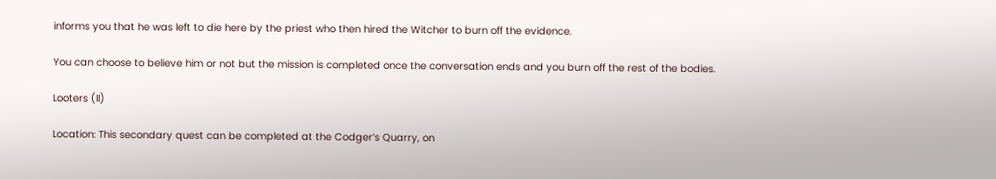informs you that he was left to die here by the priest who then hired the Witcher to burn off the evidence.

You can choose to believe him or not but the mission is completed once the conversation ends and you burn off the rest of the bodies.

Looters (II)

Location: This secondary quest can be completed at the Codger’s Quarry, on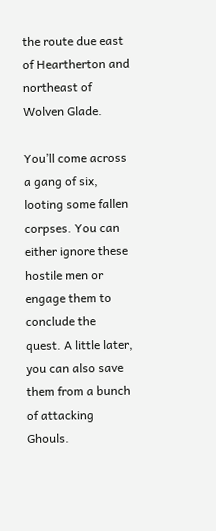the route due east of Heartherton and northeast of Wolven Glade.

You’ll come across a gang of six, looting some fallen corpses. You can either ignore these hostile men or engage them to conclude the quest. A little later, you can also save them from a bunch of attacking Ghouls.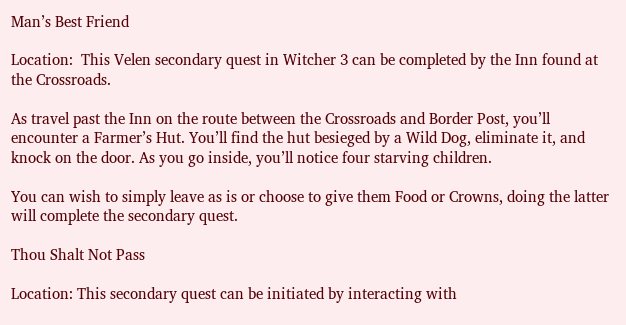Man’s Best Friend

Location:  This Velen secondary quest in Witcher 3 can be completed by the Inn found at the Crossroads.

As travel past the Inn on the route between the Crossroads and Border Post, you’ll encounter a Farmer’s Hut. You’ll find the hut besieged by a Wild Dog, eliminate it, and knock on the door. As you go inside, you’ll notice four starving children.

You can wish to simply leave as is or choose to give them Food or Crowns, doing the latter will complete the secondary quest.

Thou Shalt Not Pass

Location: This secondary quest can be initiated by interacting with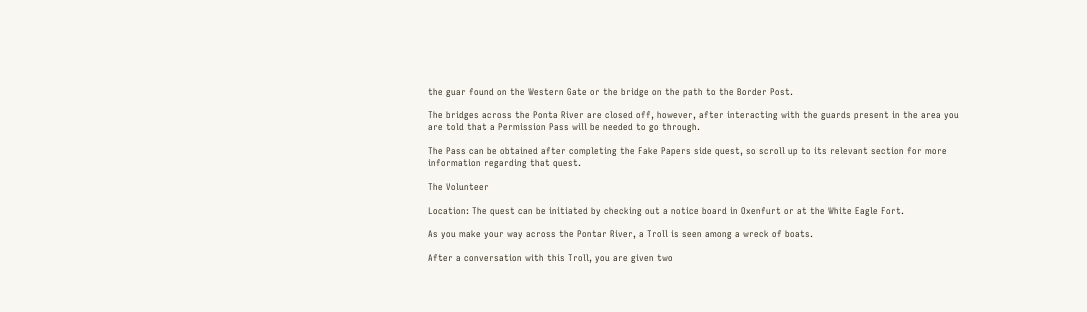the guar found on the Western Gate or the bridge on the path to the Border Post.

The bridges across the Ponta River are closed off, however, after interacting with the guards present in the area you are told that a Permission Pass will be needed to go through.

The Pass can be obtained after completing the Fake Papers side quest, so scroll up to its relevant section for more information regarding that quest.

The Volunteer

Location: The quest can be initiated by checking out a notice board in Oxenfurt or at the White Eagle Fort.

As you make your way across the Pontar River, a Troll is seen among a wreck of boats.

After a conversation with this Troll, you are given two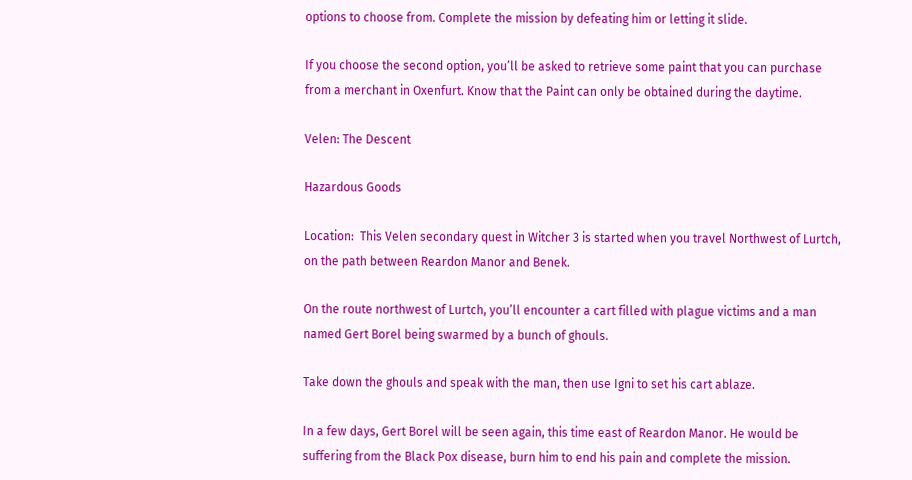options to choose from. Complete the mission by defeating him or letting it slide.

If you choose the second option, you’ll be asked to retrieve some paint that you can purchase from a merchant in Oxenfurt. Know that the Paint can only be obtained during the daytime.

Velen: The Descent

Hazardous Goods

Location:  This Velen secondary quest in Witcher 3 is started when you travel Northwest of Lurtch, on the path between Reardon Manor and Benek.

On the route northwest of Lurtch, you’ll encounter a cart filled with plague victims and a man named Gert Borel being swarmed by a bunch of ghouls.

Take down the ghouls and speak with the man, then use Igni to set his cart ablaze.

In a few days, Gert Borel will be seen again, this time east of Reardon Manor. He would be suffering from the Black Pox disease, burn him to end his pain and complete the mission.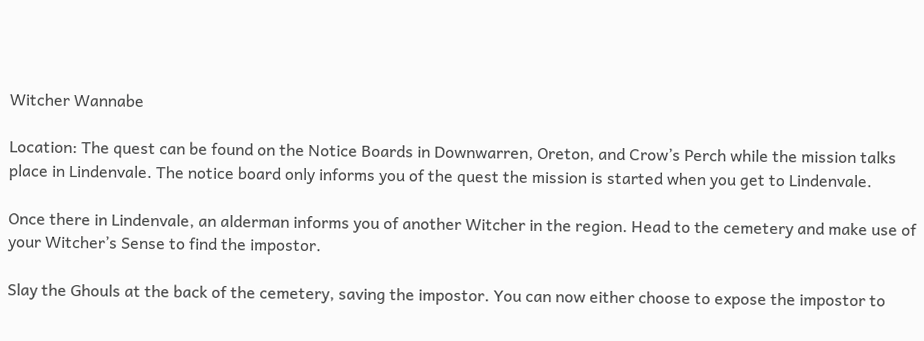Witcher Wannabe

Location: The quest can be found on the Notice Boards in Downwarren, Oreton, and Crow’s Perch while the mission talks place in Lindenvale. The notice board only informs you of the quest the mission is started when you get to Lindenvale.

Once there in Lindenvale, an alderman informs you of another Witcher in the region. Head to the cemetery and make use of your Witcher’s Sense to find the impostor.

Slay the Ghouls at the back of the cemetery, saving the impostor. You can now either choose to expose the impostor to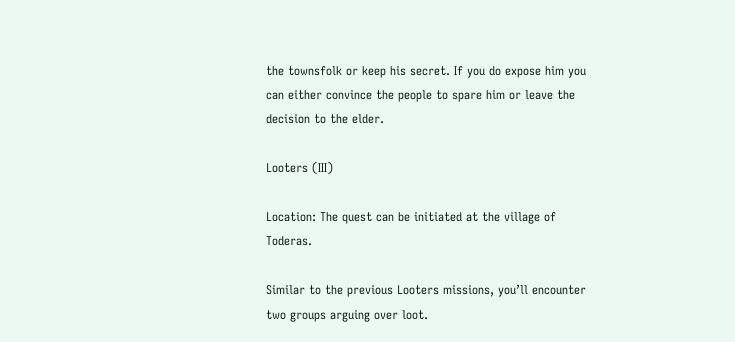the townsfolk or keep his secret. If you do expose him you can either convince the people to spare him or leave the decision to the elder.

Looters (III)

Location: The quest can be initiated at the village of Toderas.

Similar to the previous Looters missions, you’ll encounter two groups arguing over loot.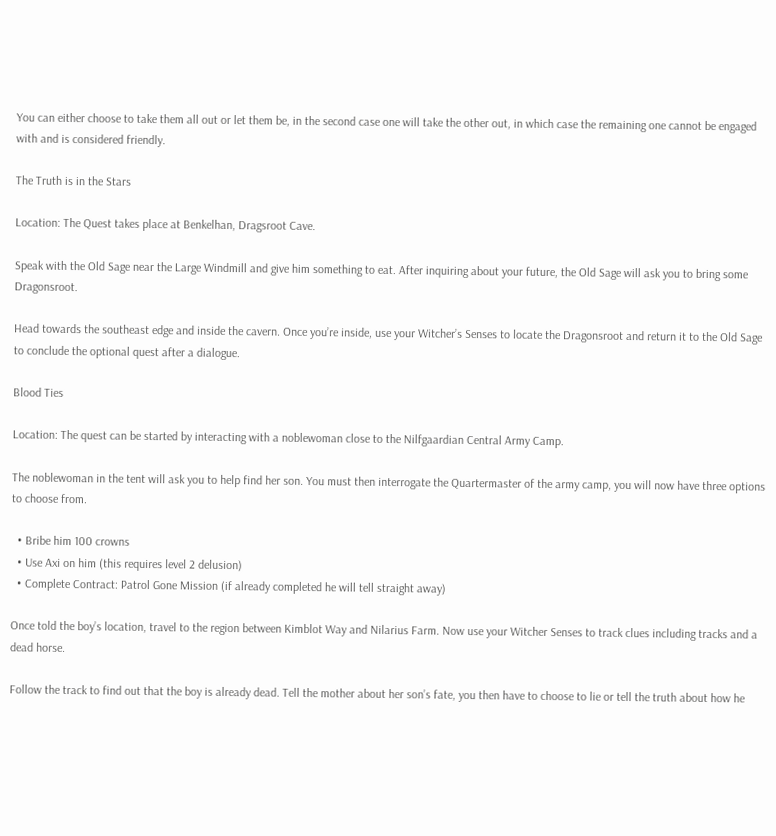You can either choose to take them all out or let them be, in the second case one will take the other out, in which case the remaining one cannot be engaged with and is considered friendly.

The Truth is in the Stars

Location: The Quest takes place at Benkelhan, Dragsroot Cave.

Speak with the Old Sage near the Large Windmill and give him something to eat. After inquiring about your future, the Old Sage will ask you to bring some Dragonsroot.

Head towards the southeast edge and inside the cavern. Once you’re inside, use your Witcher’s Senses to locate the Dragonsroot and return it to the Old Sage to conclude the optional quest after a dialogue.

Blood Ties

Location: The quest can be started by interacting with a noblewoman close to the Nilfgaardian Central Army Camp.

The noblewoman in the tent will ask you to help find her son. You must then interrogate the Quartermaster of the army camp, you will now have three options to choose from.

  • Bribe him 100 crowns
  • Use Axi on him (this requires level 2 delusion)
  • Complete Contract: Patrol Gone Mission (if already completed he will tell straight away)

Once told the boy’s location, travel to the region between Kimblot Way and Nilarius Farm. Now use your Witcher Senses to track clues including tracks and a dead horse.

Follow the track to find out that the boy is already dead. Tell the mother about her son’s fate, you then have to choose to lie or tell the truth about how he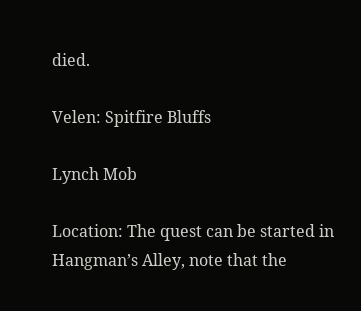died.

Velen: Spitfire Bluffs

Lynch Mob

Location: The quest can be started in Hangman’s Alley, note that the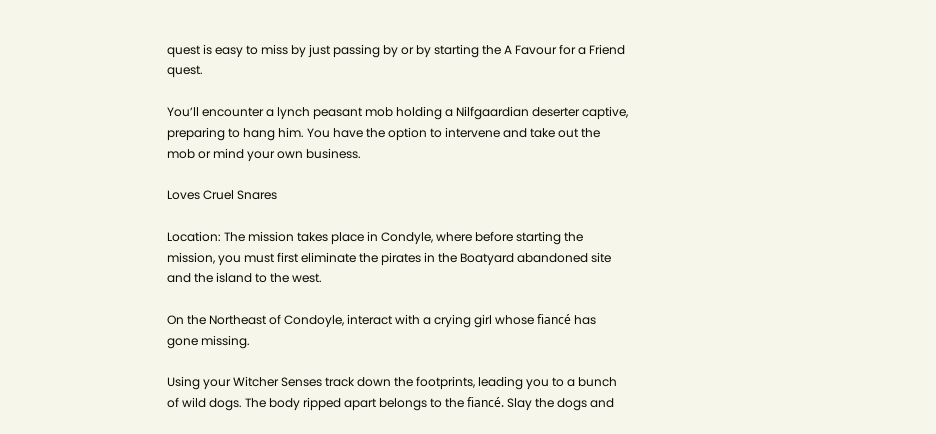quest is easy to miss by just passing by or by starting the A Favour for a Friend quest.

You’ll encounter a lynch peasant mob holding a Nilfgaardian deserter captive, preparing to hang him. You have the option to intervene and take out the mob or mind your own business.

Loves Cruel Snares

Location: The mission takes place in Condyle, where before starting the mission, you must first eliminate the pirates in the Boatyard abandoned site and the island to the west.

On the Northeast of Condoyle, interact with a crying girl whose fiancé has gone missing.

Using your Witcher Senses track down the footprints, leading you to a bunch of wild dogs. The body ripped apart belongs to the fiancé. Slay the dogs and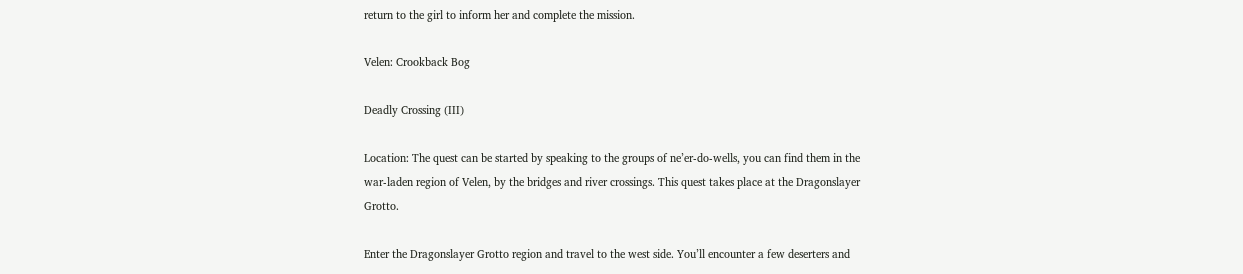return to the girl to inform her and complete the mission.

Velen: Crookback Bog

Deadly Crossing (III)

Location: The quest can be started by speaking to the groups of ne’er-do-wells, you can find them in the war-laden region of Velen, by the bridges and river crossings. This quest takes place at the Dragonslayer Grotto.

Enter the Dragonslayer Grotto region and travel to the west side. You’ll encounter a few deserters and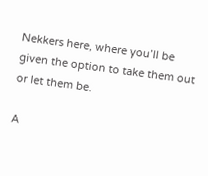Nekkers here, where you’ll be given the option to take them out or let them be.

A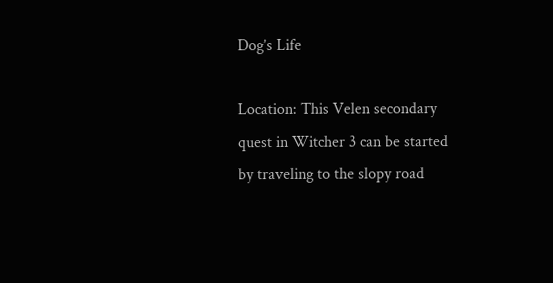Dog’s Life

Location: This Velen secondary quest in Witcher 3 can be started by traveling to the slopy road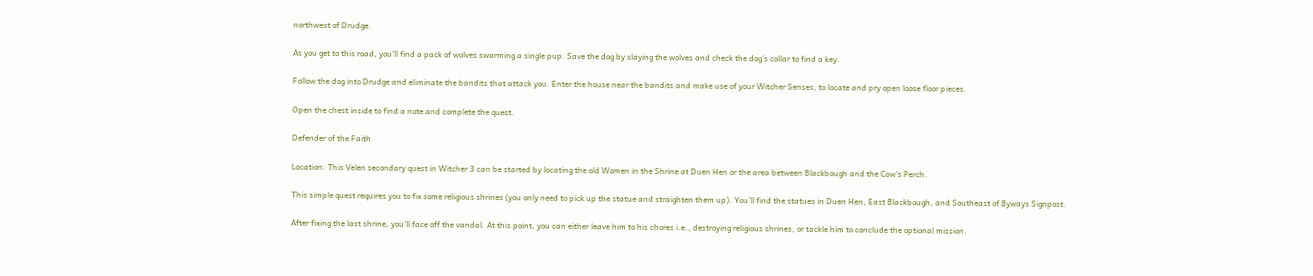northwest of Drudge.

As you get to this road, you’ll find a pack of wolves swarming a single pup. Save the dog by slaying the wolves and check the dog’s collar to find a key.

Follow the dog into Drudge and eliminate the bandits that attack you. Enter the house near the bandits and make use of your Witcher Senses, to locate and pry open loose floor pieces.

Open the chest inside to find a note and complete the quest.

Defender of the Faith

Location: This Velen secondary quest in Witcher 3 can be started by locating the old Women in the Shrine at Duen Hen or the area between Blackbough and the Cow’s Perch.

This simple quest requires you to fix some religious shrines (you only need to pick up the statue and straighten them up). You’ll find the statues in Duen Hen, East Blackbough, and Southeast of Byways Signpost.

After fixing the last shrine, you’ll face off the vandal. At this point, you can either leave him to his chores i.e., destroying religious shrines, or tackle him to conclude the optional mission.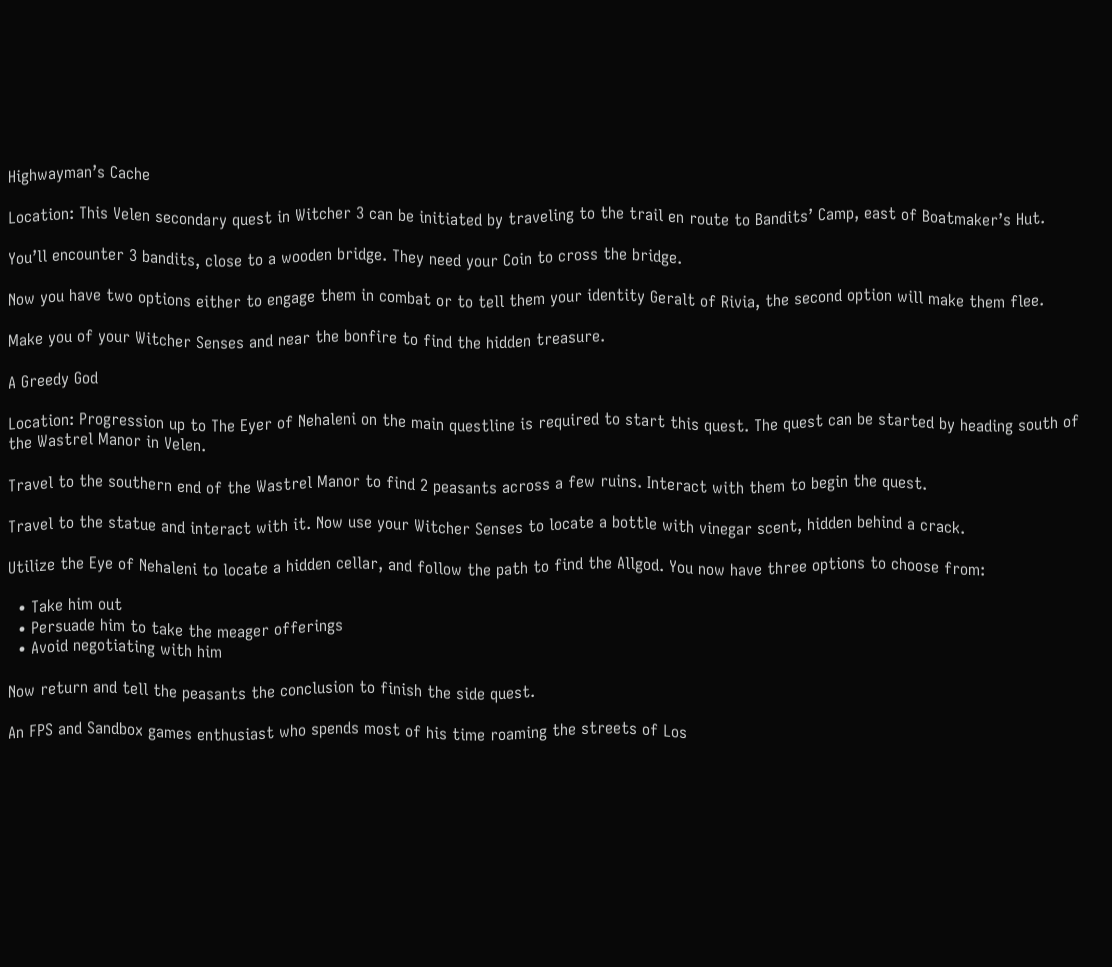Highwayman’s Cache

Location: This Velen secondary quest in Witcher 3 can be initiated by traveling to the trail en route to Bandits’ Camp, east of Boatmaker’s Hut.

You’ll encounter 3 bandits, close to a wooden bridge. They need your Coin to cross the bridge.

Now you have two options either to engage them in combat or to tell them your identity Geralt of Rivia, the second option will make them flee.

Make you of your Witcher Senses and near the bonfire to find the hidden treasure.

A Greedy God

Location: Progression up to The Eyer of Nehaleni on the main questline is required to start this quest. The quest can be started by heading south of the Wastrel Manor in Velen.

Travel to the southern end of the Wastrel Manor to find 2 peasants across a few ruins. Interact with them to begin the quest.

Travel to the statue and interact with it. Now use your Witcher Senses to locate a bottle with vinegar scent, hidden behind a crack.

Utilize the Eye of Nehaleni to locate a hidden cellar, and follow the path to find the Allgod. You now have three options to choose from:

  • Take him out
  • Persuade him to take the meager offerings
  • Avoid negotiating with him

Now return and tell the peasants the conclusion to finish the side quest.

An FPS and Sandbox games enthusiast who spends most of his time roaming the streets of Los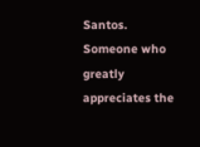Santos. Someone who greatly appreciates the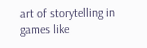art of storytelling in games like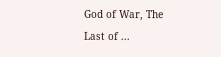God of War, The Last of ...